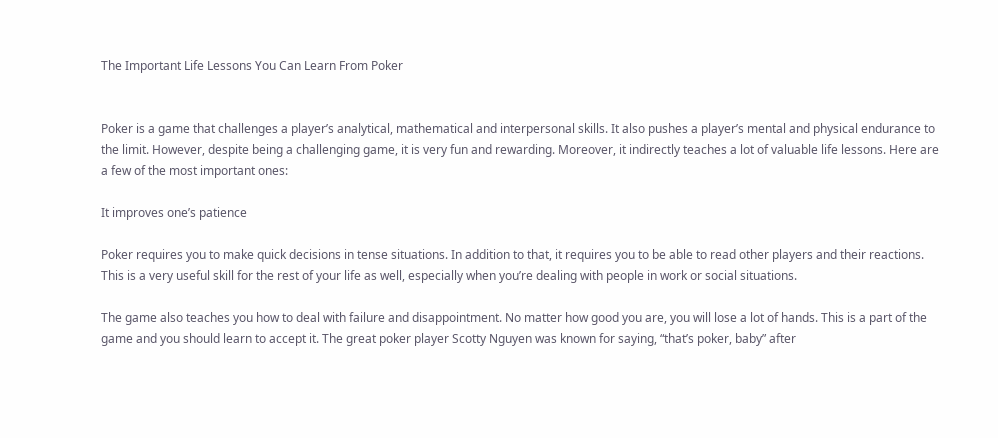The Important Life Lessons You Can Learn From Poker


Poker is a game that challenges a player’s analytical, mathematical and interpersonal skills. It also pushes a player’s mental and physical endurance to the limit. However, despite being a challenging game, it is very fun and rewarding. Moreover, it indirectly teaches a lot of valuable life lessons. Here are a few of the most important ones:

It improves one’s patience

Poker requires you to make quick decisions in tense situations. In addition to that, it requires you to be able to read other players and their reactions. This is a very useful skill for the rest of your life as well, especially when you’re dealing with people in work or social situations.

The game also teaches you how to deal with failure and disappointment. No matter how good you are, you will lose a lot of hands. This is a part of the game and you should learn to accept it. The great poker player Scotty Nguyen was known for saying, “that’s poker, baby” after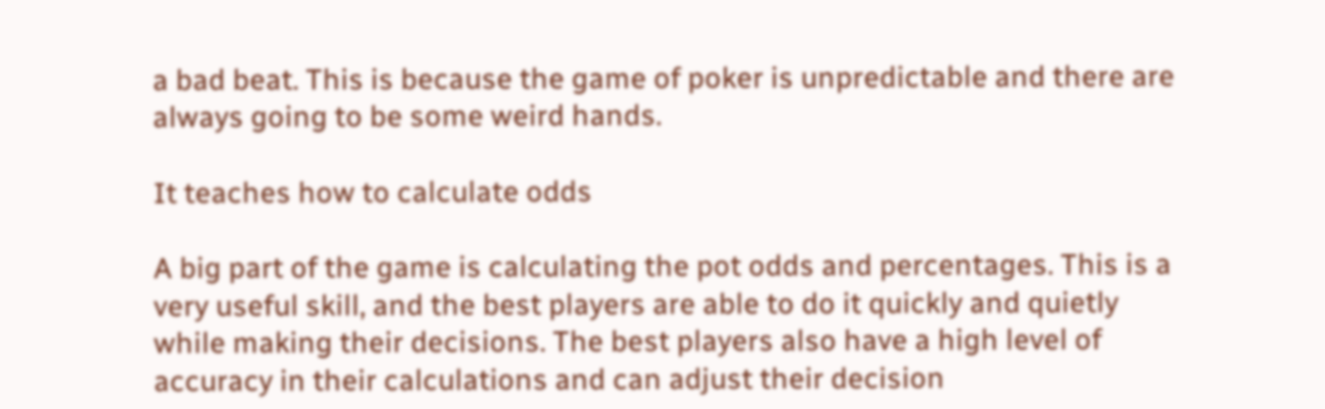a bad beat. This is because the game of poker is unpredictable and there are always going to be some weird hands.

It teaches how to calculate odds

A big part of the game is calculating the pot odds and percentages. This is a very useful skill, and the best players are able to do it quickly and quietly while making their decisions. The best players also have a high level of accuracy in their calculations and can adjust their decision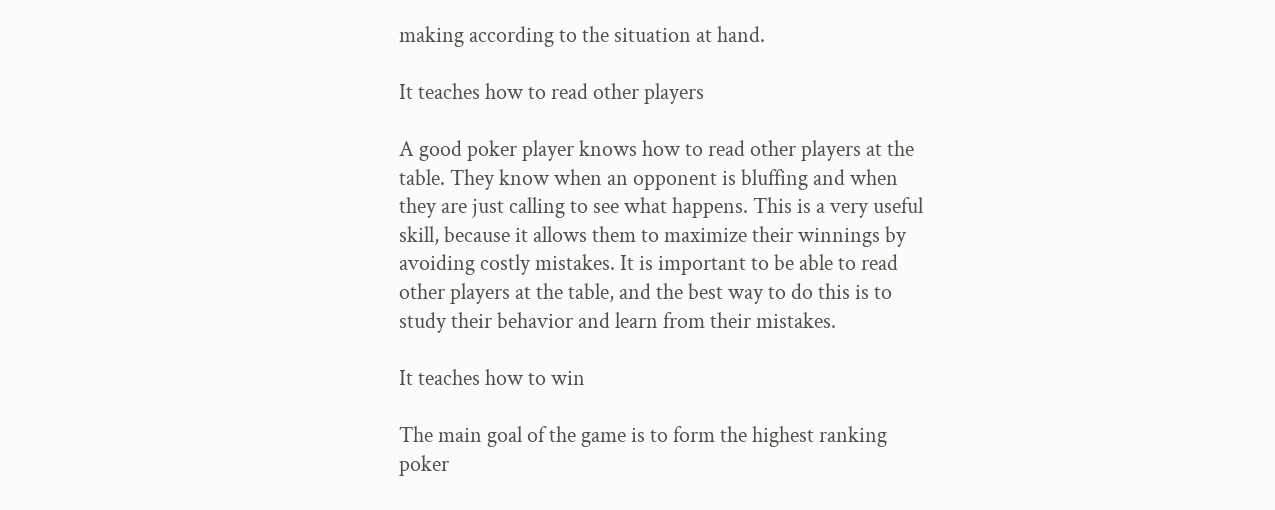making according to the situation at hand.

It teaches how to read other players

A good poker player knows how to read other players at the table. They know when an opponent is bluffing and when they are just calling to see what happens. This is a very useful skill, because it allows them to maximize their winnings by avoiding costly mistakes. It is important to be able to read other players at the table, and the best way to do this is to study their behavior and learn from their mistakes.

It teaches how to win

The main goal of the game is to form the highest ranking poker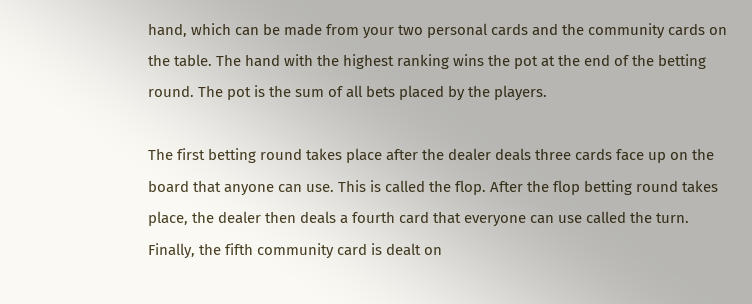hand, which can be made from your two personal cards and the community cards on the table. The hand with the highest ranking wins the pot at the end of the betting round. The pot is the sum of all bets placed by the players.

The first betting round takes place after the dealer deals three cards face up on the board that anyone can use. This is called the flop. After the flop betting round takes place, the dealer then deals a fourth card that everyone can use called the turn. Finally, the fifth community card is dealt on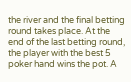the river and the final betting round takes place. At the end of the last betting round, the player with the best 5 poker hand wins the pot. A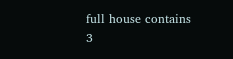full house contains 3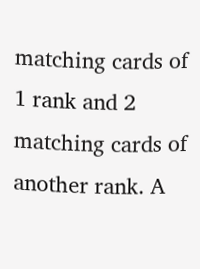matching cards of 1 rank and 2 matching cards of another rank. A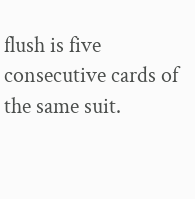flush is five consecutive cards of the same suit.